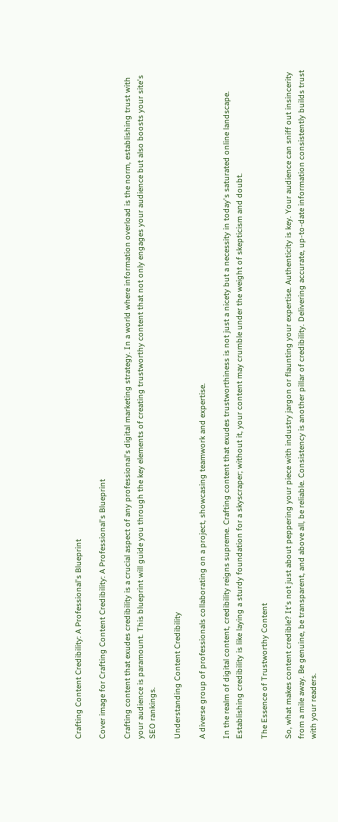Crafting Content Credibility: A Professional's Blueprint

Cover image for Crafting Content Credibility: A Professional's Blueprint

Crafting content that exudes credibility is a crucial aspect of any professional's digital marketing strategy. In a world where information overload is the norm, establishing trust with your audience is paramount. This blueprint will guide you through the key elements of creating trustworthy content that not only engages your audience but also boosts your site's SEO rankings.

Understanding Content Credibility

A diverse group of professionals collaborating on a project, showcasing teamwork and expertise.

In the realm of digital content, credibility reigns supreme. Crafting content that exudes trustworthiness is not just a nicety but a necessity in today's saturated online landscape. Establishing credibility is like laying a sturdy foundation for a skyscraper; without it, your content may crumble under the weight of skepticism and doubt.

The Essence of Trustworthy Content

So, what makes content credible? It's not just about peppering your piece with industry jargon or flaunting your expertise. Authenticity is key. Your audience can sniff out insincerity from a mile away. Be genuine, be transparent, and above all, be reliable. Consistency is another pillar of credibility. Delivering accurate, up-to-date information consistently builds trust with your readers.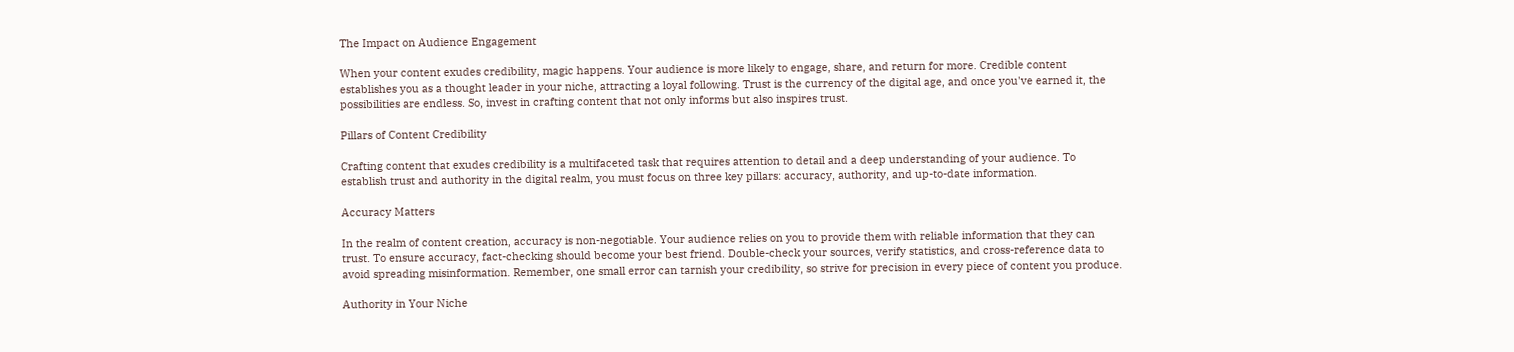The Impact on Audience Engagement

When your content exudes credibility, magic happens. Your audience is more likely to engage, share, and return for more. Credible content establishes you as a thought leader in your niche, attracting a loyal following. Trust is the currency of the digital age, and once you've earned it, the possibilities are endless. So, invest in crafting content that not only informs but also inspires trust.

Pillars of Content Credibility

Crafting content that exudes credibility is a multifaceted task that requires attention to detail and a deep understanding of your audience. To establish trust and authority in the digital realm, you must focus on three key pillars: accuracy, authority, and up-to-date information.

Accuracy Matters

In the realm of content creation, accuracy is non-negotiable. Your audience relies on you to provide them with reliable information that they can trust. To ensure accuracy, fact-checking should become your best friend. Double-check your sources, verify statistics, and cross-reference data to avoid spreading misinformation. Remember, one small error can tarnish your credibility, so strive for precision in every piece of content you produce.

Authority in Your Niche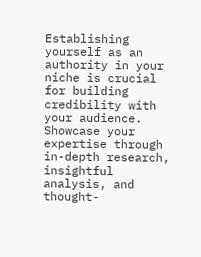Establishing yourself as an authority in your niche is crucial for building credibility with your audience. Showcase your expertise through in-depth research, insightful analysis, and thought-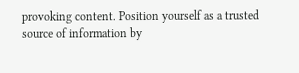provoking content. Position yourself as a trusted source of information by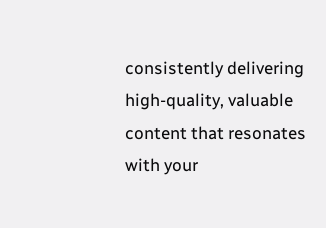consistently delivering high-quality, valuable content that resonates with your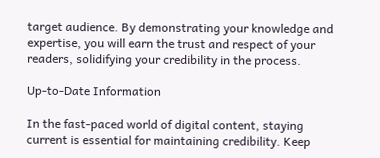target audience. By demonstrating your knowledge and expertise, you will earn the trust and respect of your readers, solidifying your credibility in the process.

Up-to-Date Information

In the fast-paced world of digital content, staying current is essential for maintaining credibility. Keep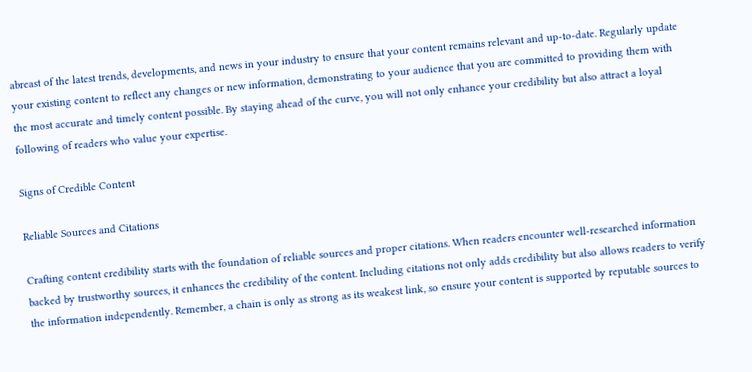abreast of the latest trends, developments, and news in your industry to ensure that your content remains relevant and up-to-date. Regularly update your existing content to reflect any changes or new information, demonstrating to your audience that you are committed to providing them with the most accurate and timely content possible. By staying ahead of the curve, you will not only enhance your credibility but also attract a loyal following of readers who value your expertise.

Signs of Credible Content

Reliable Sources and Citations

Crafting content credibility starts with the foundation of reliable sources and proper citations. When readers encounter well-researched information backed by trustworthy sources, it enhances the credibility of the content. Including citations not only adds credibility but also allows readers to verify the information independently. Remember, a chain is only as strong as its weakest link, so ensure your content is supported by reputable sources to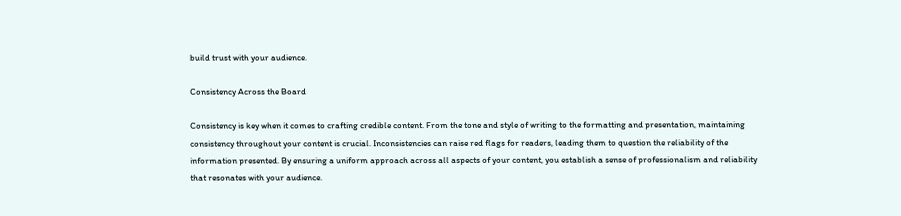build trust with your audience.

Consistency Across the Board

Consistency is key when it comes to crafting credible content. From the tone and style of writing to the formatting and presentation, maintaining consistency throughout your content is crucial. Inconsistencies can raise red flags for readers, leading them to question the reliability of the information presented. By ensuring a uniform approach across all aspects of your content, you establish a sense of professionalism and reliability that resonates with your audience.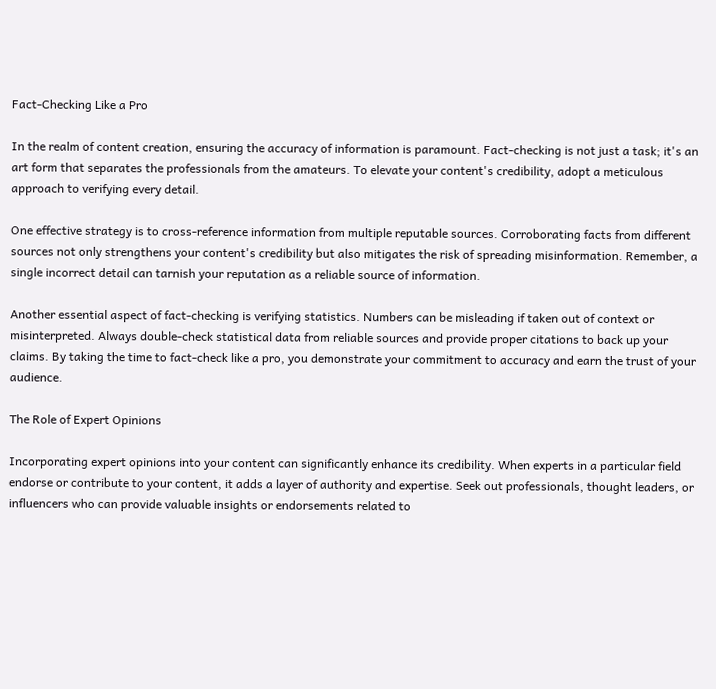Fact-Checking Like a Pro

In the realm of content creation, ensuring the accuracy of information is paramount. Fact-checking is not just a task; it's an art form that separates the professionals from the amateurs. To elevate your content's credibility, adopt a meticulous approach to verifying every detail.

One effective strategy is to cross-reference information from multiple reputable sources. Corroborating facts from different sources not only strengthens your content's credibility but also mitigates the risk of spreading misinformation. Remember, a single incorrect detail can tarnish your reputation as a reliable source of information.

Another essential aspect of fact-checking is verifying statistics. Numbers can be misleading if taken out of context or misinterpreted. Always double-check statistical data from reliable sources and provide proper citations to back up your claims. By taking the time to fact-check like a pro, you demonstrate your commitment to accuracy and earn the trust of your audience.

The Role of Expert Opinions

Incorporating expert opinions into your content can significantly enhance its credibility. When experts in a particular field endorse or contribute to your content, it adds a layer of authority and expertise. Seek out professionals, thought leaders, or influencers who can provide valuable insights or endorsements related to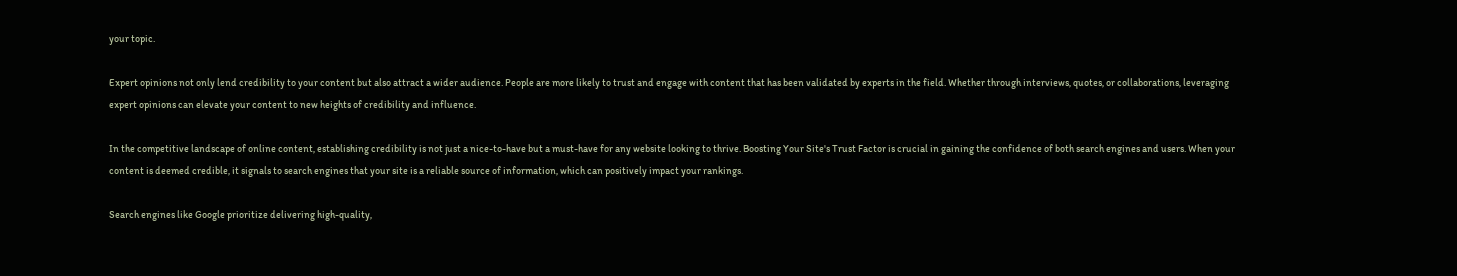your topic.

Expert opinions not only lend credibility to your content but also attract a wider audience. People are more likely to trust and engage with content that has been validated by experts in the field. Whether through interviews, quotes, or collaborations, leveraging expert opinions can elevate your content to new heights of credibility and influence.

In the competitive landscape of online content, establishing credibility is not just a nice-to-have but a must-have for any website looking to thrive. Boosting Your Site's Trust Factor is crucial in gaining the confidence of both search engines and users. When your content is deemed credible, it signals to search engines that your site is a reliable source of information, which can positively impact your rankings.

Search engines like Google prioritize delivering high-quality,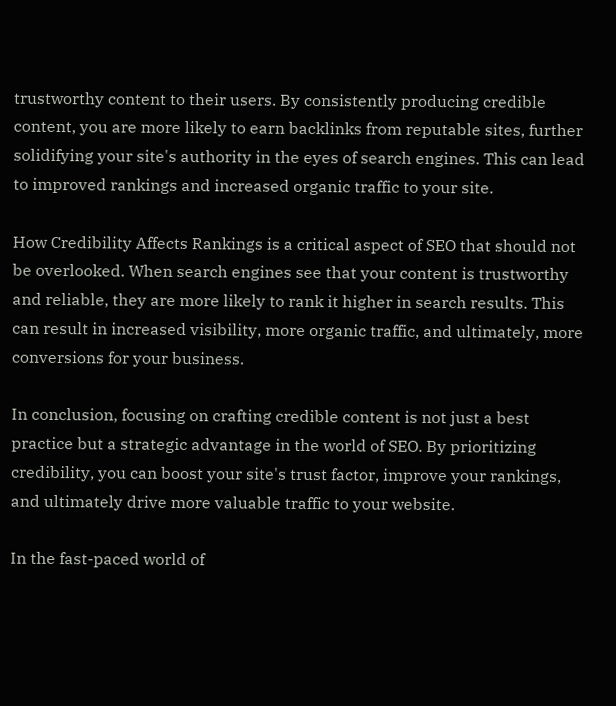trustworthy content to their users. By consistently producing credible content, you are more likely to earn backlinks from reputable sites, further solidifying your site's authority in the eyes of search engines. This can lead to improved rankings and increased organic traffic to your site.

How Credibility Affects Rankings is a critical aspect of SEO that should not be overlooked. When search engines see that your content is trustworthy and reliable, they are more likely to rank it higher in search results. This can result in increased visibility, more organic traffic, and ultimately, more conversions for your business.

In conclusion, focusing on crafting credible content is not just a best practice but a strategic advantage in the world of SEO. By prioritizing credibility, you can boost your site's trust factor, improve your rankings, and ultimately drive more valuable traffic to your website.

In the fast-paced world of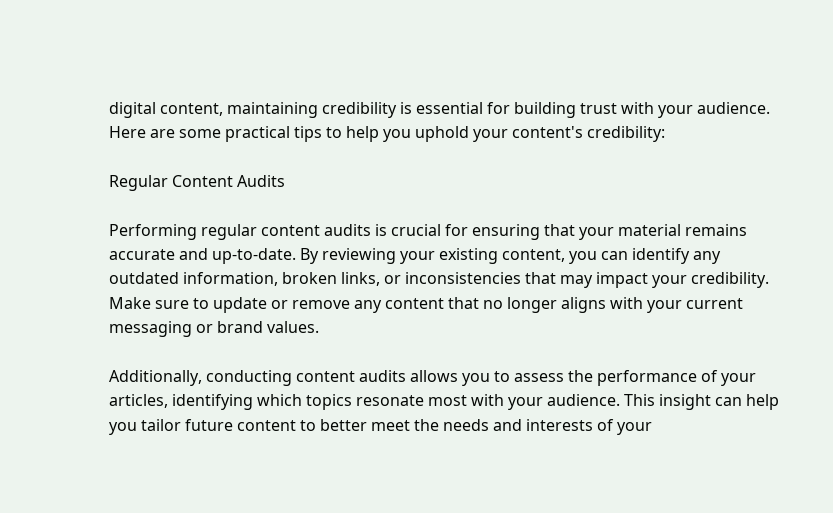digital content, maintaining credibility is essential for building trust with your audience. Here are some practical tips to help you uphold your content's credibility:

Regular Content Audits

Performing regular content audits is crucial for ensuring that your material remains accurate and up-to-date. By reviewing your existing content, you can identify any outdated information, broken links, or inconsistencies that may impact your credibility. Make sure to update or remove any content that no longer aligns with your current messaging or brand values.

Additionally, conducting content audits allows you to assess the performance of your articles, identifying which topics resonate most with your audience. This insight can help you tailor future content to better meet the needs and interests of your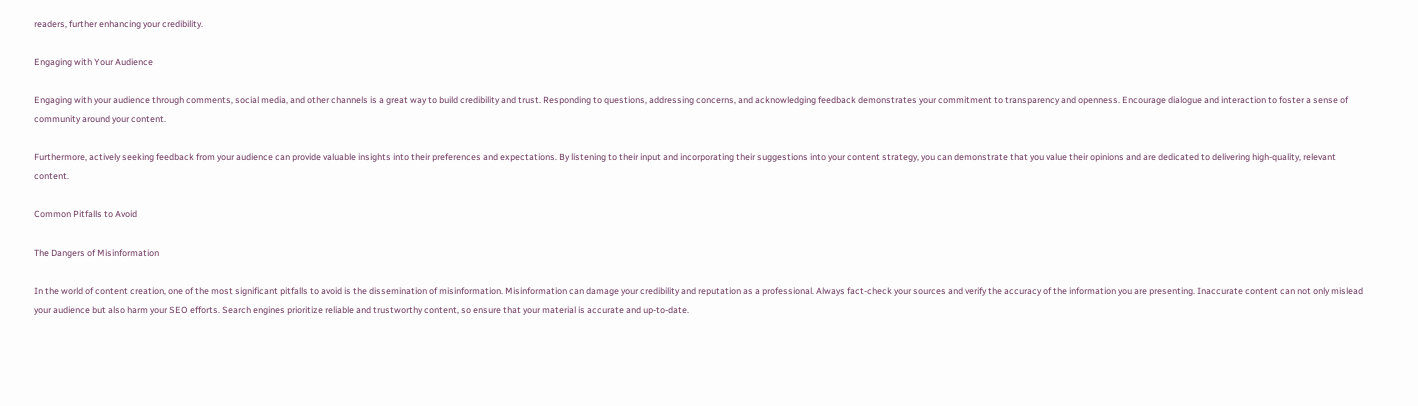readers, further enhancing your credibility.

Engaging with Your Audience

Engaging with your audience through comments, social media, and other channels is a great way to build credibility and trust. Responding to questions, addressing concerns, and acknowledging feedback demonstrates your commitment to transparency and openness. Encourage dialogue and interaction to foster a sense of community around your content.

Furthermore, actively seeking feedback from your audience can provide valuable insights into their preferences and expectations. By listening to their input and incorporating their suggestions into your content strategy, you can demonstrate that you value their opinions and are dedicated to delivering high-quality, relevant content.

Common Pitfalls to Avoid

The Dangers of Misinformation

In the world of content creation, one of the most significant pitfalls to avoid is the dissemination of misinformation. Misinformation can damage your credibility and reputation as a professional. Always fact-check your sources and verify the accuracy of the information you are presenting. Inaccurate content can not only mislead your audience but also harm your SEO efforts. Search engines prioritize reliable and trustworthy content, so ensure that your material is accurate and up-to-date.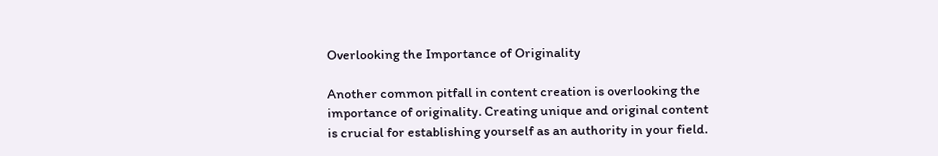Overlooking the Importance of Originality

Another common pitfall in content creation is overlooking the importance of originality. Creating unique and original content is crucial for establishing yourself as an authority in your field.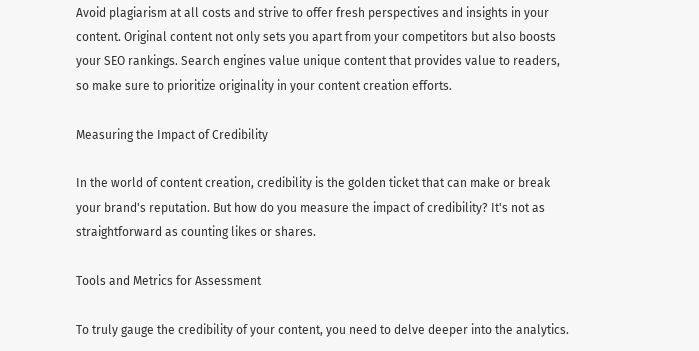Avoid plagiarism at all costs and strive to offer fresh perspectives and insights in your content. Original content not only sets you apart from your competitors but also boosts your SEO rankings. Search engines value unique content that provides value to readers, so make sure to prioritize originality in your content creation efforts.

Measuring the Impact of Credibility

In the world of content creation, credibility is the golden ticket that can make or break your brand's reputation. But how do you measure the impact of credibility? It's not as straightforward as counting likes or shares.

Tools and Metrics for Assessment

To truly gauge the credibility of your content, you need to delve deeper into the analytics.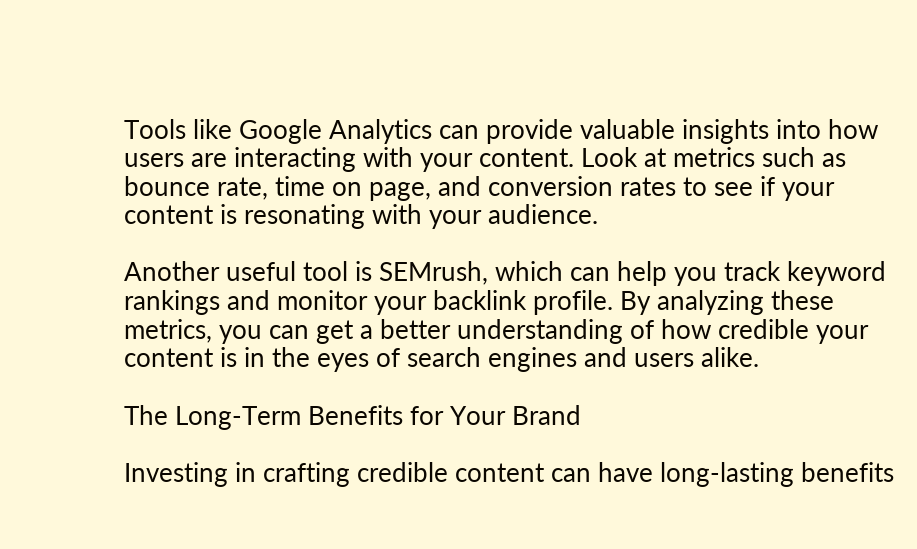Tools like Google Analytics can provide valuable insights into how users are interacting with your content. Look at metrics such as bounce rate, time on page, and conversion rates to see if your content is resonating with your audience.

Another useful tool is SEMrush, which can help you track keyword rankings and monitor your backlink profile. By analyzing these metrics, you can get a better understanding of how credible your content is in the eyes of search engines and users alike.

The Long-Term Benefits for Your Brand

Investing in crafting credible content can have long-lasting benefits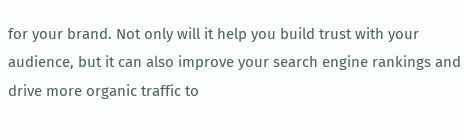for your brand. Not only will it help you build trust with your audience, but it can also improve your search engine rankings and drive more organic traffic to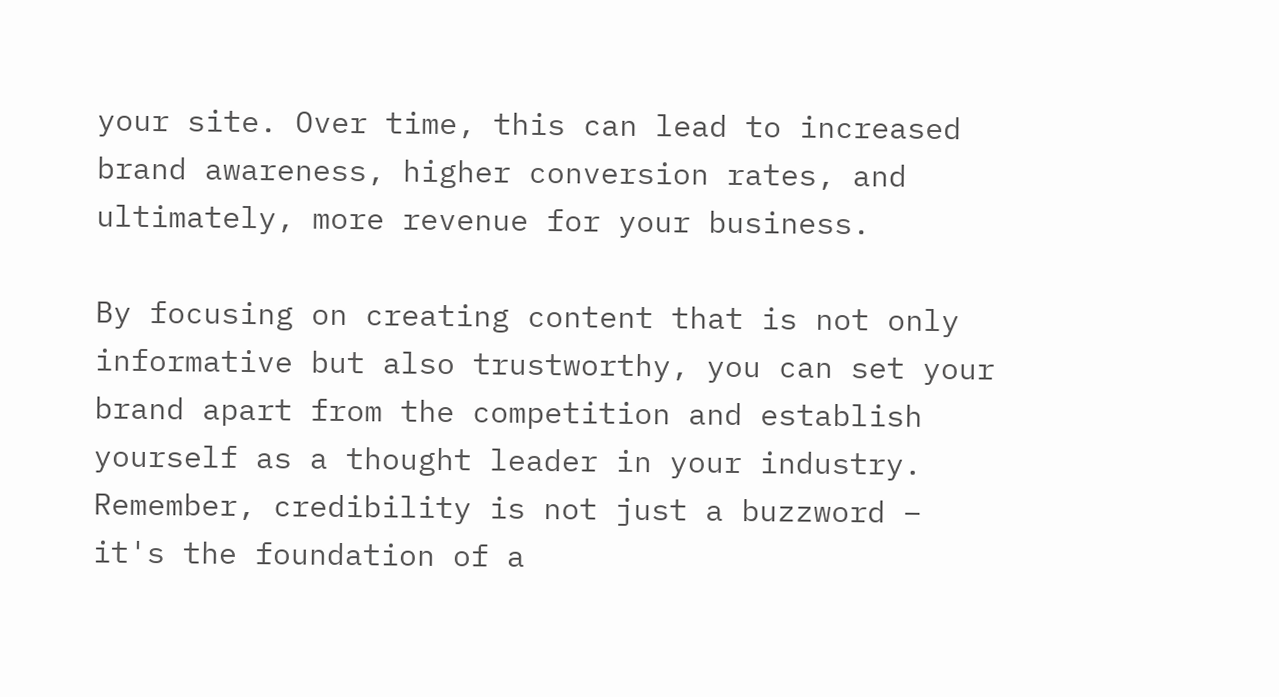your site. Over time, this can lead to increased brand awareness, higher conversion rates, and ultimately, more revenue for your business.

By focusing on creating content that is not only informative but also trustworthy, you can set your brand apart from the competition and establish yourself as a thought leader in your industry. Remember, credibility is not just a buzzword – it's the foundation of a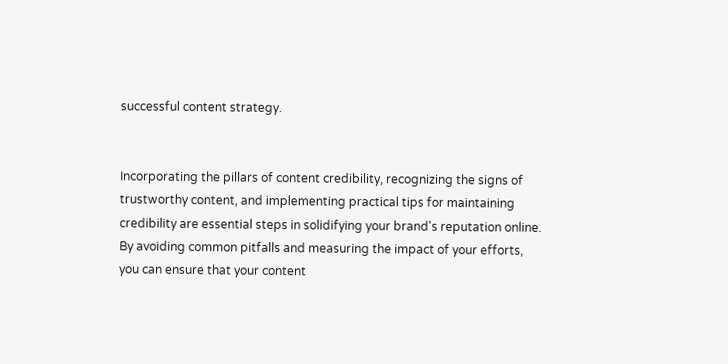successful content strategy.


Incorporating the pillars of content credibility, recognizing the signs of trustworthy content, and implementing practical tips for maintaining credibility are essential steps in solidifying your brand's reputation online. By avoiding common pitfalls and measuring the impact of your efforts, you can ensure that your content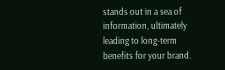stands out in a sea of information, ultimately leading to long-term benefits for your brand.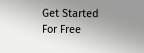Get Started For Free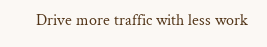Drive more traffic with less work